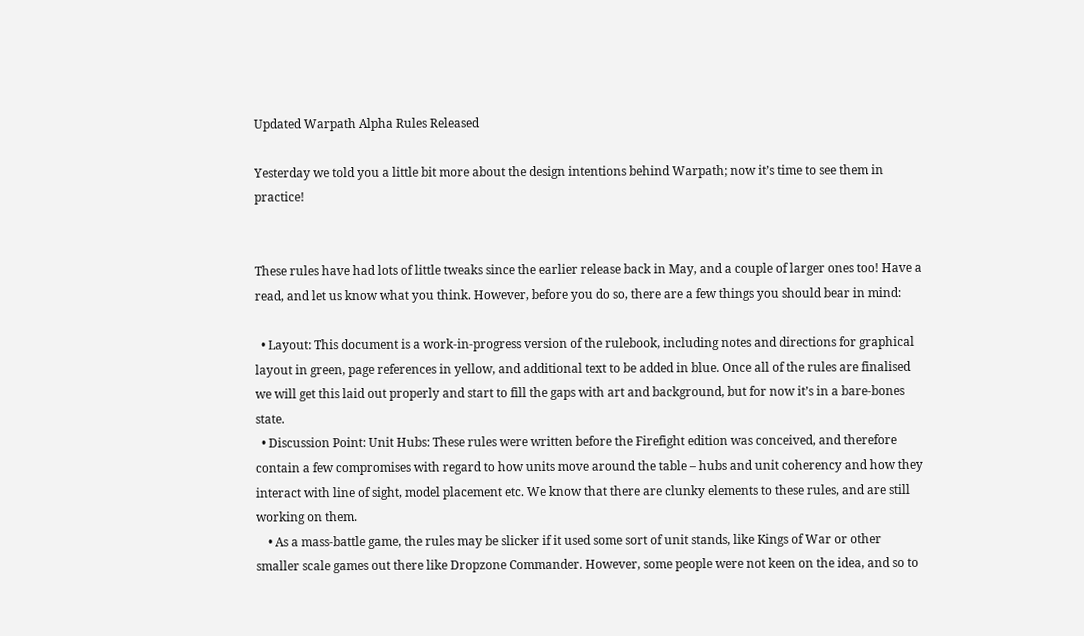Updated Warpath Alpha Rules Released

Yesterday we told you a little bit more about the design intentions behind Warpath; now it’s time to see them in practice!


These rules have had lots of little tweaks since the earlier release back in May, and a couple of larger ones too! Have a read, and let us know what you think. However, before you do so, there are a few things you should bear in mind:

  • Layout: This document is a work-in-progress version of the rulebook, including notes and directions for graphical layout in green, page references in yellow, and additional text to be added in blue. Once all of the rules are finalised we will get this laid out properly and start to fill the gaps with art and background, but for now it’s in a bare-bones state.
  • Discussion Point: Unit Hubs: These rules were written before the Firefight edition was conceived, and therefore contain a few compromises with regard to how units move around the table – hubs and unit coherency and how they interact with line of sight, model placement etc. We know that there are clunky elements to these rules, and are still working on them.
    • As a mass-battle game, the rules may be slicker if it used some sort of unit stands, like Kings of War or other smaller scale games out there like Dropzone Commander. However, some people were not keen on the idea, and so to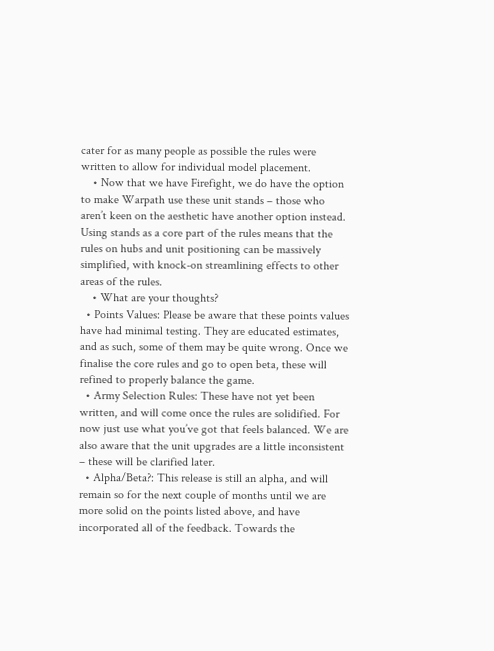cater for as many people as possible the rules were written to allow for individual model placement.
    • Now that we have Firefight, we do have the option to make Warpath use these unit stands – those who aren’t keen on the aesthetic have another option instead. Using stands as a core part of the rules means that the rules on hubs and unit positioning can be massively simplified, with knock-on streamlining effects to other areas of the rules.
    • What are your thoughts?
  • Points Values: Please be aware that these points values have had minimal testing. They are educated estimates, and as such, some of them may be quite wrong. Once we finalise the core rules and go to open beta, these will refined to properly balance the game.
  • Army Selection Rules: These have not yet been written, and will come once the rules are solidified. For now just use what you’ve got that feels balanced. We are also aware that the unit upgrades are a little inconsistent – these will be clarified later.
  • Alpha/Beta?: This release is still an alpha, and will remain so for the next couple of months until we are more solid on the points listed above, and have incorporated all of the feedback. Towards the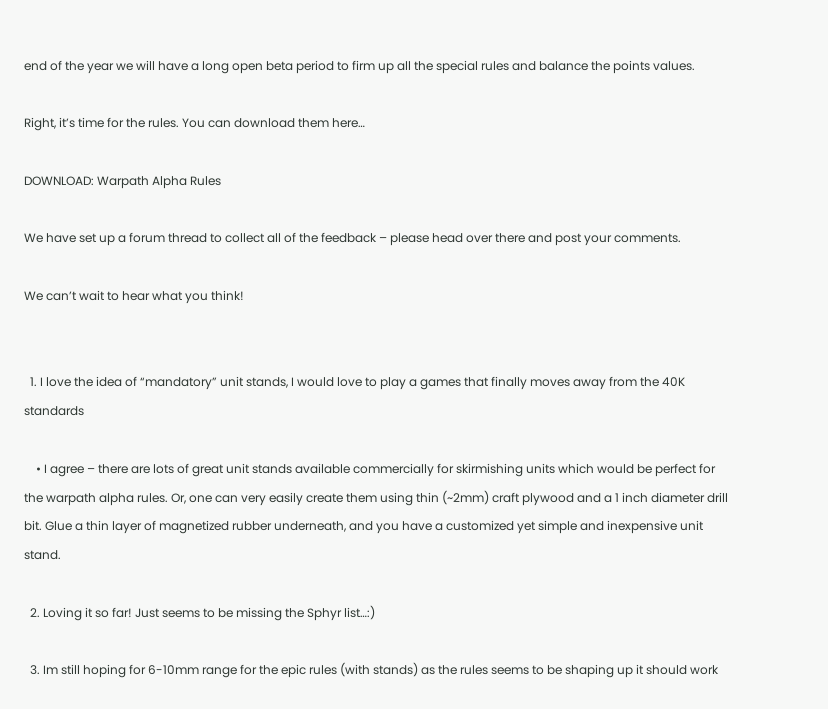end of the year we will have a long open beta period to firm up all the special rules and balance the points values.

Right, it’s time for the rules. You can download them here…

DOWNLOAD: Warpath Alpha Rules

We have set up a forum thread to collect all of the feedback – please head over there and post your comments.

We can’t wait to hear what you think!


  1. I love the idea of “mandatory” unit stands, I would love to play a games that finally moves away from the 40K standards

    • I agree – there are lots of great unit stands available commercially for skirmishing units which would be perfect for the warpath alpha rules. Or, one can very easily create them using thin (~2mm) craft plywood and a 1 inch diameter drill bit. Glue a thin layer of magnetized rubber underneath, and you have a customized yet simple and inexpensive unit stand.

  2. Loving it so far! Just seems to be missing the Sphyr list…:)

  3. Im still hoping for 6-10mm range for the epic rules (with stands) as the rules seems to be shaping up it should work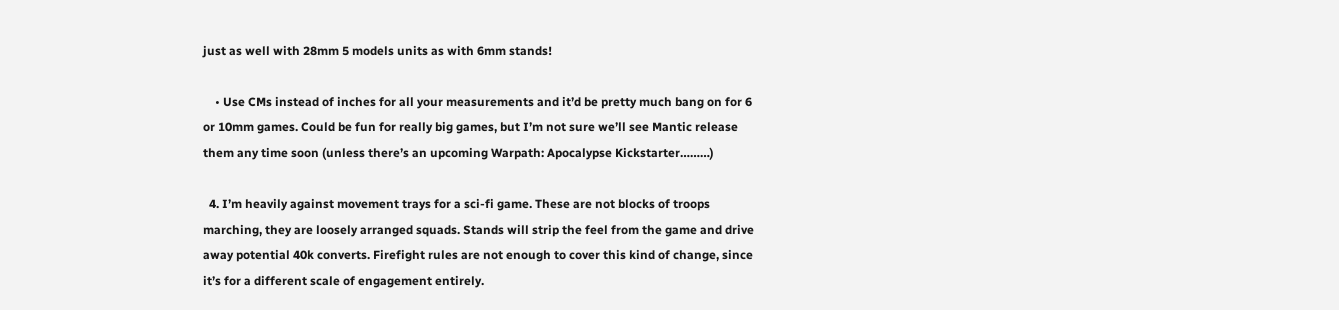just as well with 28mm 5 models units as with 6mm stands!

    • Use CMs instead of inches for all your measurements and it’d be pretty much bang on for 6 or 10mm games. Could be fun for really big games, but I’m not sure we’ll see Mantic release them any time soon (unless there’s an upcoming Warpath: Apocalypse Kickstarter………)

  4. I’m heavily against movement trays for a sci-fi game. These are not blocks of troops marching, they are loosely arranged squads. Stands will strip the feel from the game and drive away potential 40k converts. Firefight rules are not enough to cover this kind of change, since it’s for a different scale of engagement entirely.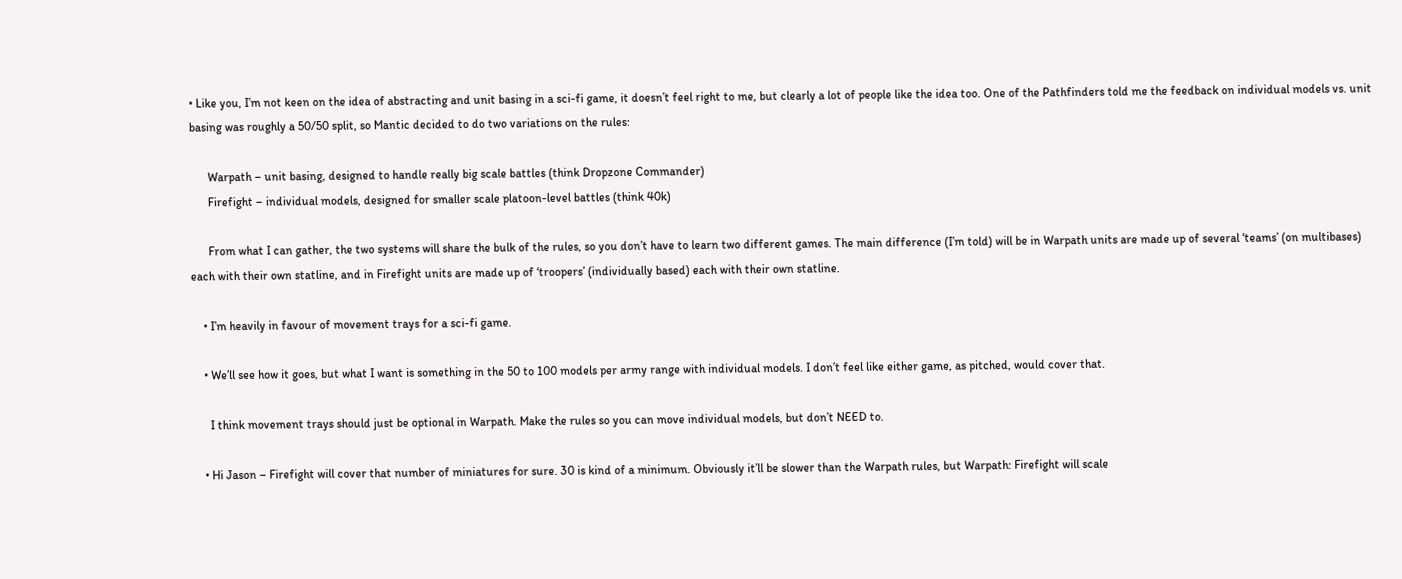• Like you, I’m not keen on the idea of abstracting and unit basing in a sci-fi game, it doesn’t feel right to me, but clearly a lot of people like the idea too. One of the Pathfinders told me the feedback on individual models vs. unit basing was roughly a 50/50 split, so Mantic decided to do two variations on the rules:

      Warpath – unit basing, designed to handle really big scale battles (think Dropzone Commander)
      Firefight – individual models, designed for smaller scale platoon-level battles (think 40k)

      From what I can gather, the two systems will share the bulk of the rules, so you don’t have to learn two different games. The main difference (I’m told) will be in Warpath units are made up of several ‘teams’ (on multibases) each with their own statline, and in Firefight units are made up of ‘troopers’ (individually based) each with their own statline.

    • I’m heavily in favour of movement trays for a sci-fi game.

    • We’ll see how it goes, but what I want is something in the 50 to 100 models per army range with individual models. I don’t feel like either game, as pitched, would cover that.

      I think movement trays should just be optional in Warpath. Make the rules so you can move individual models, but don’t NEED to.

    • Hi Jason – Firefight will cover that number of miniatures for sure. 30 is kind of a minimum. Obviously it’ll be slower than the Warpath rules, but Warpath: Firefight will scale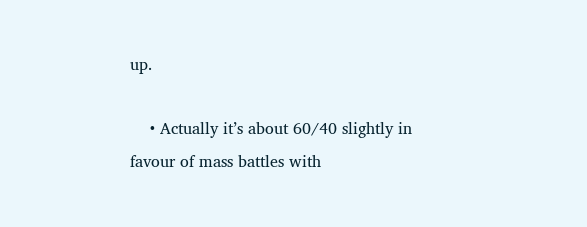up.

    • Actually it’s about 60/40 slightly in favour of mass battles with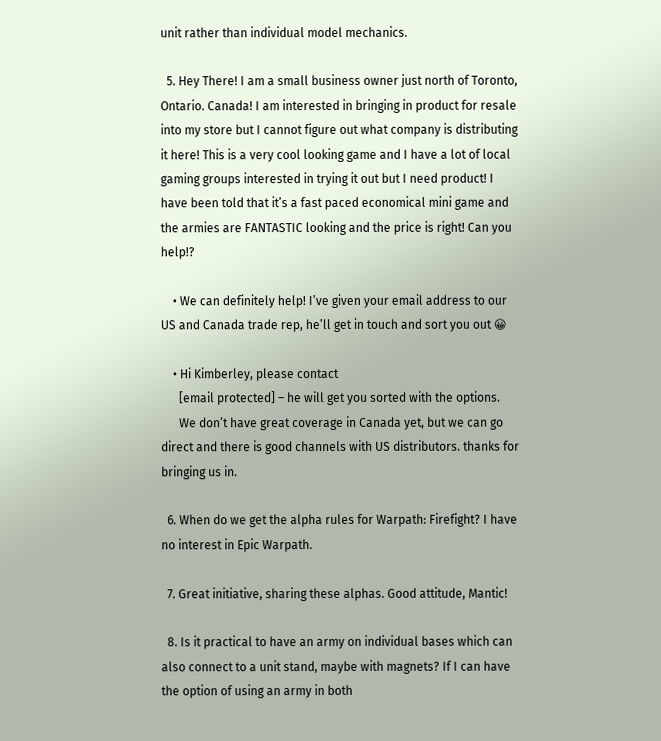unit rather than individual model mechanics.

  5. Hey There! I am a small business owner just north of Toronto, Ontario. Canada! I am interested in bringing in product for resale into my store but I cannot figure out what company is distributing it here! This is a very cool looking game and I have a lot of local gaming groups interested in trying it out but I need product! I have been told that it’s a fast paced economical mini game and the armies are FANTASTIC looking and the price is right! Can you help!?

    • We can definitely help! I’ve given your email address to our US and Canada trade rep, he’ll get in touch and sort you out 😀

    • Hi Kimberley, please contact
      [email protected] – he will get you sorted with the options.
      We don’t have great coverage in Canada yet, but we can go direct and there is good channels with US distributors. thanks for bringing us in.

  6. When do we get the alpha rules for Warpath: Firefight? I have no interest in Epic Warpath.

  7. Great initiative, sharing these alphas. Good attitude, Mantic!

  8. Is it practical to have an army on individual bases which can also connect to a unit stand, maybe with magnets? If I can have the option of using an army in both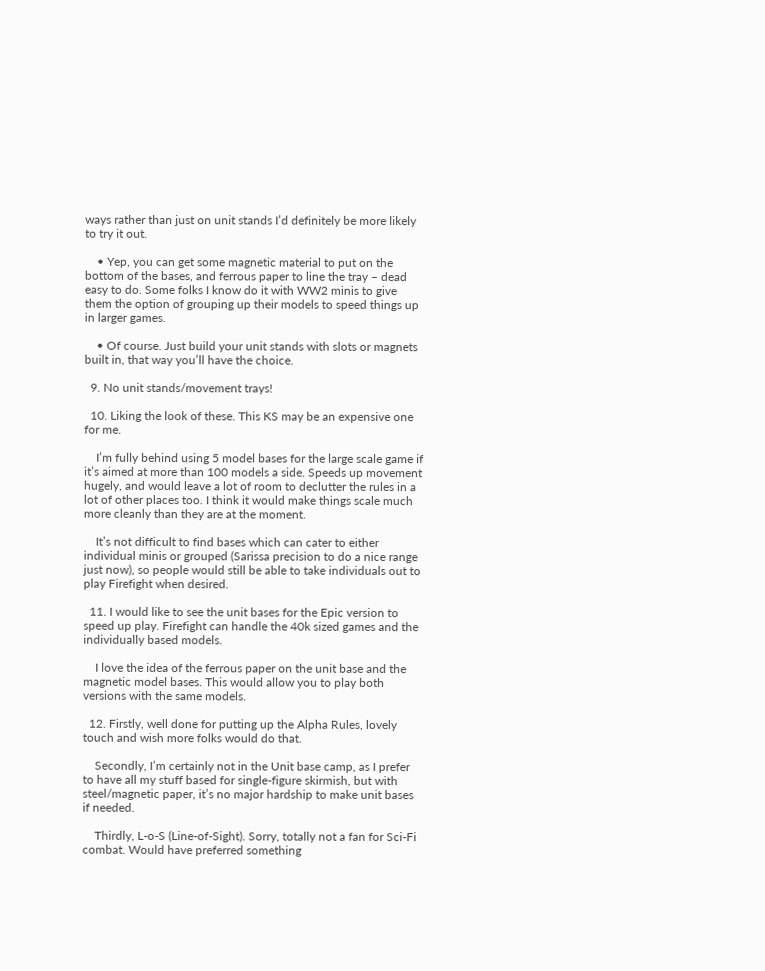ways rather than just on unit stands I’d definitely be more likely to try it out.

    • Yep, you can get some magnetic material to put on the bottom of the bases, and ferrous paper to line the tray – dead easy to do. Some folks I know do it with WW2 minis to give them the option of grouping up their models to speed things up in larger games.

    • Of course. Just build your unit stands with slots or magnets built in, that way you’ll have the choice.

  9. No unit stands/movement trays!

  10. Liking the look of these. This KS may be an expensive one for me.

    I’m fully behind using 5 model bases for the large scale game if it’s aimed at more than 100 models a side. Speeds up movement hugely, and would leave a lot of room to declutter the rules in a lot of other places too. I think it would make things scale much more cleanly than they are at the moment.

    It’s not difficult to find bases which can cater to either individual minis or grouped (Sarissa precision to do a nice range just now), so people would still be able to take individuals out to play Firefight when desired.

  11. I would like to see the unit bases for the Epic version to speed up play. Firefight can handle the 40k sized games and the individually based models.

    I love the idea of the ferrous paper on the unit base and the magnetic model bases. This would allow you to play both versions with the same models.

  12. Firstly, well done for putting up the Alpha Rules, lovely touch and wish more folks would do that.

    Secondly, I’m certainly not in the Unit base camp, as I prefer to have all my stuff based for single-figure skirmish, but with steel/magnetic paper, it’s no major hardship to make unit bases if needed.

    Thirdly, L-o-S (Line-of-Sight). Sorry, totally not a fan for Sci-Fi combat. Would have preferred something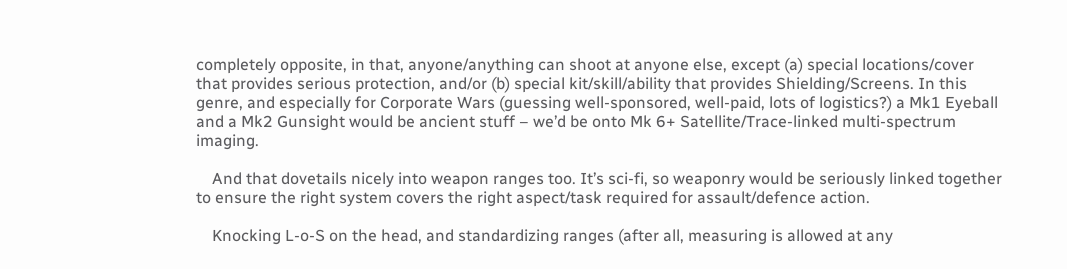completely opposite, in that, anyone/anything can shoot at anyone else, except (a) special locations/cover that provides serious protection, and/or (b) special kit/skill/ability that provides Shielding/Screens. In this genre, and especially for Corporate Wars (guessing well-sponsored, well-paid, lots of logistics?) a Mk1 Eyeball and a Mk2 Gunsight would be ancient stuff – we’d be onto Mk 6+ Satellite/Trace-linked multi-spectrum imaging.

    And that dovetails nicely into weapon ranges too. It’s sci-fi, so weaponry would be seriously linked together to ensure the right system covers the right aspect/task required for assault/defence action.

    Knocking L-o-S on the head, and standardizing ranges (after all, measuring is allowed at any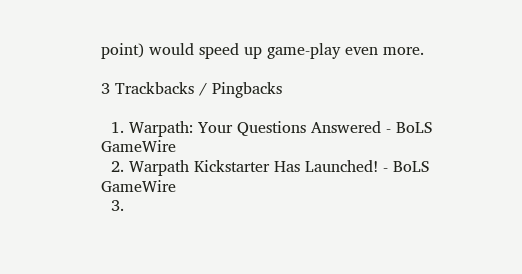point) would speed up game-play even more.

3 Trackbacks / Pingbacks

  1. Warpath: Your Questions Answered - BoLS GameWire
  2. Warpath Kickstarter Has Launched! - BoLS GameWire
  3.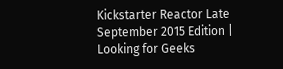Kickstarter Reactor Late September 2015 Edition | Looking for Geeks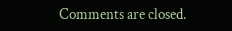Comments are closed.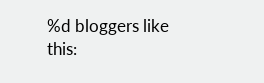%d bloggers like this: